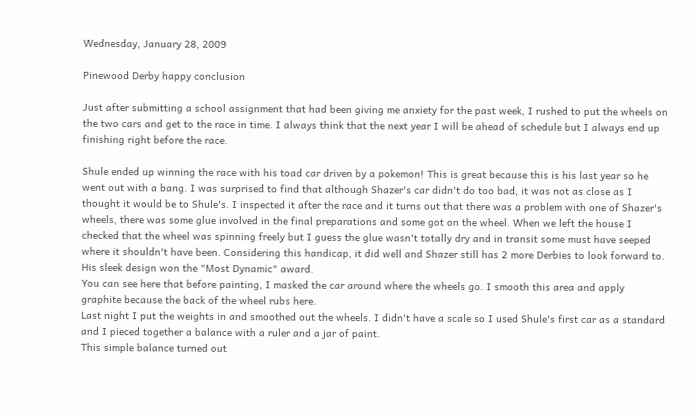Wednesday, January 28, 2009

Pinewood Derby happy conclusion

Just after submitting a school assignment that had been giving me anxiety for the past week, I rushed to put the wheels on the two cars and get to the race in time. I always think that the next year I will be ahead of schedule but I always end up finishing right before the race.

Shule ended up winning the race with his toad car driven by a pokemon! This is great because this is his last year so he went out with a bang. I was surprised to find that although Shazer's car didn't do too bad, it was not as close as I thought it would be to Shule's. I inspected it after the race and it turns out that there was a problem with one of Shazer's wheels, there was some glue involved in the final preparations and some got on the wheel. When we left the house I checked that the wheel was spinning freely but I guess the glue wasn't totally dry and in transit some must have seeped where it shouldn't have been. Considering this handicap, it did well and Shazer still has 2 more Derbies to look forward to. His sleek design won the "Most Dynamic" award.
You can see here that before painting, I masked the car around where the wheels go. I smooth this area and apply graphite because the back of the wheel rubs here.
Last night I put the weights in and smoothed out the wheels. I didn't have a scale so I used Shule's first car as a standard and I pieced together a balance with a ruler and a jar of paint.
This simple balance turned out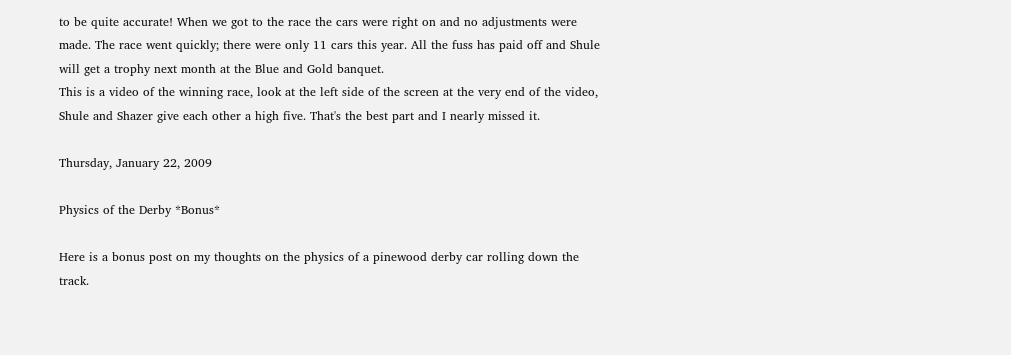to be quite accurate! When we got to the race the cars were right on and no adjustments were made. The race went quickly; there were only 11 cars this year. All the fuss has paid off and Shule will get a trophy next month at the Blue and Gold banquet.
This is a video of the winning race, look at the left side of the screen at the very end of the video, Shule and Shazer give each other a high five. That's the best part and I nearly missed it.

Thursday, January 22, 2009

Physics of the Derby *Bonus*

Here is a bonus post on my thoughts on the physics of a pinewood derby car rolling down the track.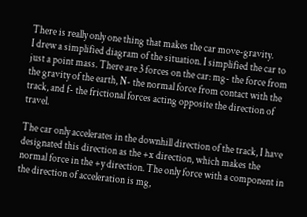There is really only one thing that makes the car move-gravity.
I drew a simplified diagram of the situation. I simplified the car to just a point mass. There are 3 forces on the car: mg- the force from the gravity of the earth, N- the normal force from contact with the track, and f- the frictional forces acting opposite the direction of travel.

The car only accelerates in the downhill direction of the track, I have designated this direction as the +x direction, which makes the normal force in the +y direction. The only force with a component in the direction of acceleration is mg,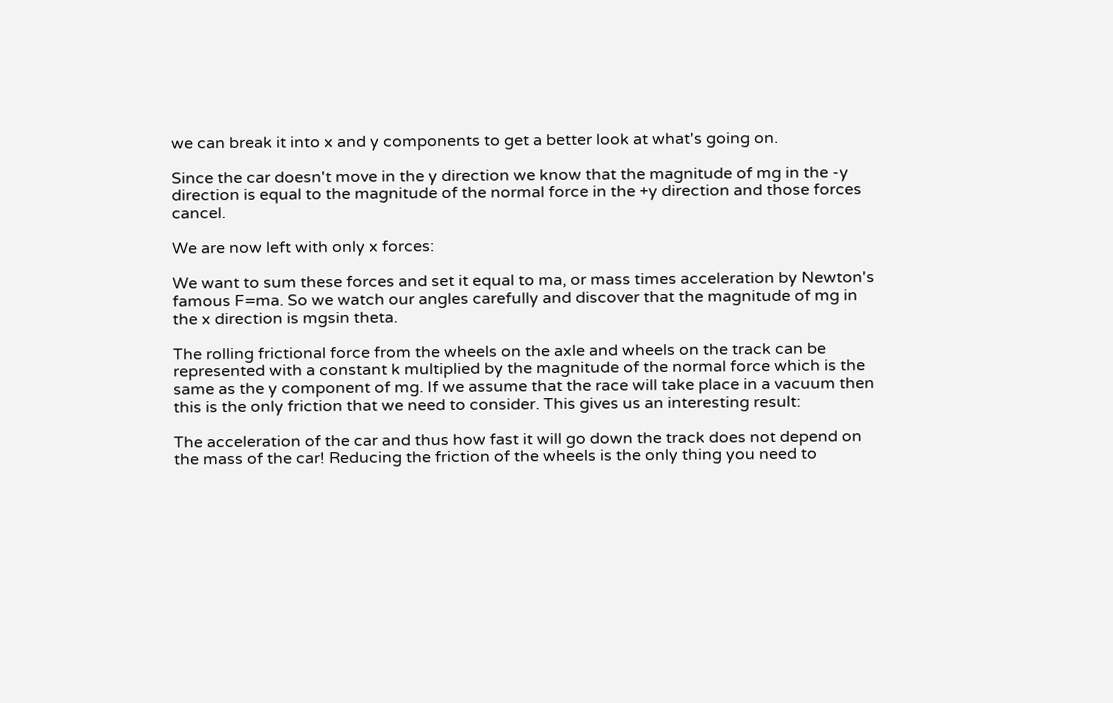we can break it into x and y components to get a better look at what's going on.

Since the car doesn't move in the y direction we know that the magnitude of mg in the -y direction is equal to the magnitude of the normal force in the +y direction and those forces cancel.

We are now left with only x forces:

We want to sum these forces and set it equal to ma, or mass times acceleration by Newton's famous F=ma. So we watch our angles carefully and discover that the magnitude of mg in the x direction is mgsin theta.

The rolling frictional force from the wheels on the axle and wheels on the track can be represented with a constant k multiplied by the magnitude of the normal force which is the same as the y component of mg. If we assume that the race will take place in a vacuum then this is the only friction that we need to consider. This gives us an interesting result:

The acceleration of the car and thus how fast it will go down the track does not depend on the mass of the car! Reducing the friction of the wheels is the only thing you need to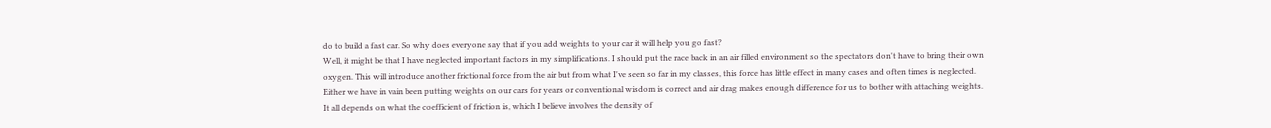do to build a fast car. So why does everyone say that if you add weights to your car it will help you go fast?
Well, it might be that I have neglected important factors in my simplifications. I should put the race back in an air filled environment so the spectators don't have to bring their own oxygen. This will introduce another frictional force from the air but from what I've seen so far in my classes, this force has little effect in many cases and often times is neglected. Either we have in vain been putting weights on our cars for years or conventional wisdom is correct and air drag makes enough difference for us to bother with attaching weights.
It all depends on what the coefficient of friction is, which I believe involves the density of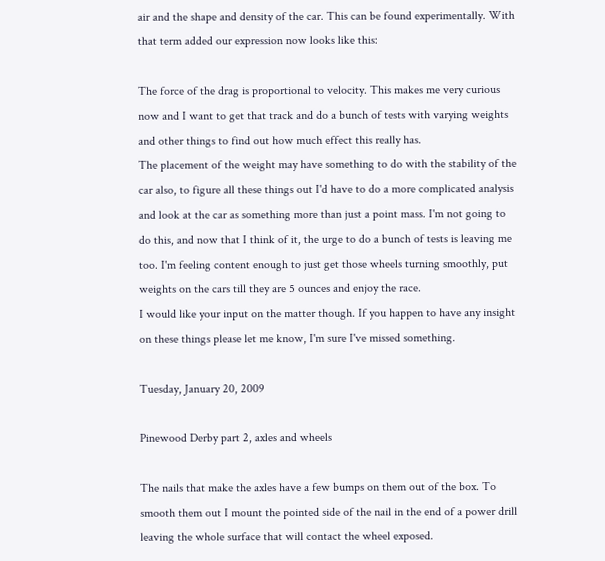air and the shape and density of the car. This can be found experimentally. With that term added our expression now looks like this:

The force of the drag is proportional to velocity. This makes me very curious now and I want to get that track and do a bunch of tests with varying weights and other things to find out how much effect this really has.
The placement of the weight may have something to do with the stability of the car also, to figure all these things out I'd have to do a more complicated analysis and look at the car as something more than just a point mass. I'm not going to do this, and now that I think of it, the urge to do a bunch of tests is leaving me too. I'm feeling content enough to just get those wheels turning smoothly, put weights on the cars till they are 5 ounces and enjoy the race.
I would like your input on the matter though. If you happen to have any insight on these things please let me know, I'm sure I've missed something.

Tuesday, January 20, 2009

Pinewood Derby part 2, axles and wheels

The nails that make the axles have a few bumps on them out of the box. To smooth them out I mount the pointed side of the nail in the end of a power drill leaving the whole surface that will contact the wheel exposed.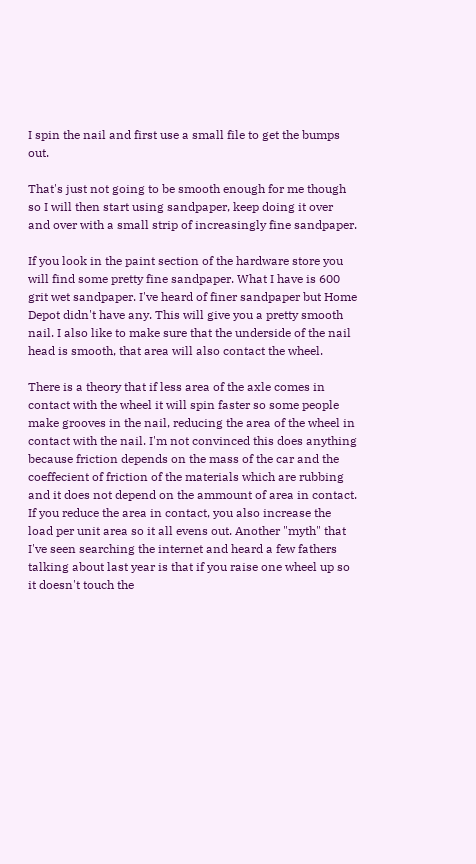I spin the nail and first use a small file to get the bumps out.

That's just not going to be smooth enough for me though so I will then start using sandpaper, keep doing it over and over with a small strip of increasingly fine sandpaper.

If you look in the paint section of the hardware store you will find some pretty fine sandpaper. What I have is 600 grit wet sandpaper. I've heard of finer sandpaper but Home Depot didn't have any. This will give you a pretty smooth nail. I also like to make sure that the underside of the nail head is smooth, that area will also contact the wheel.

There is a theory that if less area of the axle comes in contact with the wheel it will spin faster so some people make grooves in the nail, reducing the area of the wheel in contact with the nail. I'm not convinced this does anything because friction depends on the mass of the car and the coeffecient of friction of the materials which are rubbing and it does not depend on the ammount of area in contact. If you reduce the area in contact, you also increase the load per unit area so it all evens out. Another "myth" that I've seen searching the internet and heard a few fathers talking about last year is that if you raise one wheel up so it doesn't touch the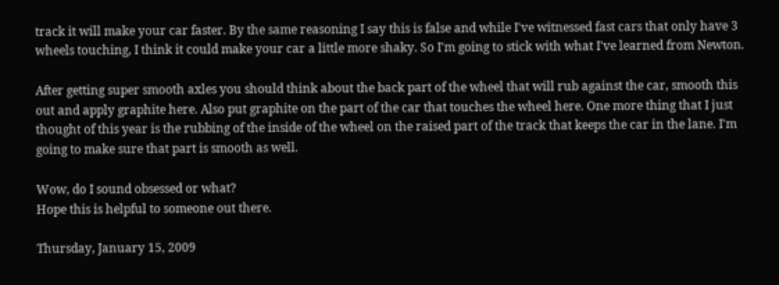track it will make your car faster. By the same reasoning I say this is false and while I've witnessed fast cars that only have 3 wheels touching, I think it could make your car a little more shaky. So I'm going to stick with what I've learned from Newton.

After getting super smooth axles you should think about the back part of the wheel that will rub against the car, smooth this out and apply graphite here. Also put graphite on the part of the car that touches the wheel here. One more thing that I just thought of this year is the rubbing of the inside of the wheel on the raised part of the track that keeps the car in the lane. I'm going to make sure that part is smooth as well.

Wow, do I sound obsessed or what?
Hope this is helpful to someone out there.

Thursday, January 15, 2009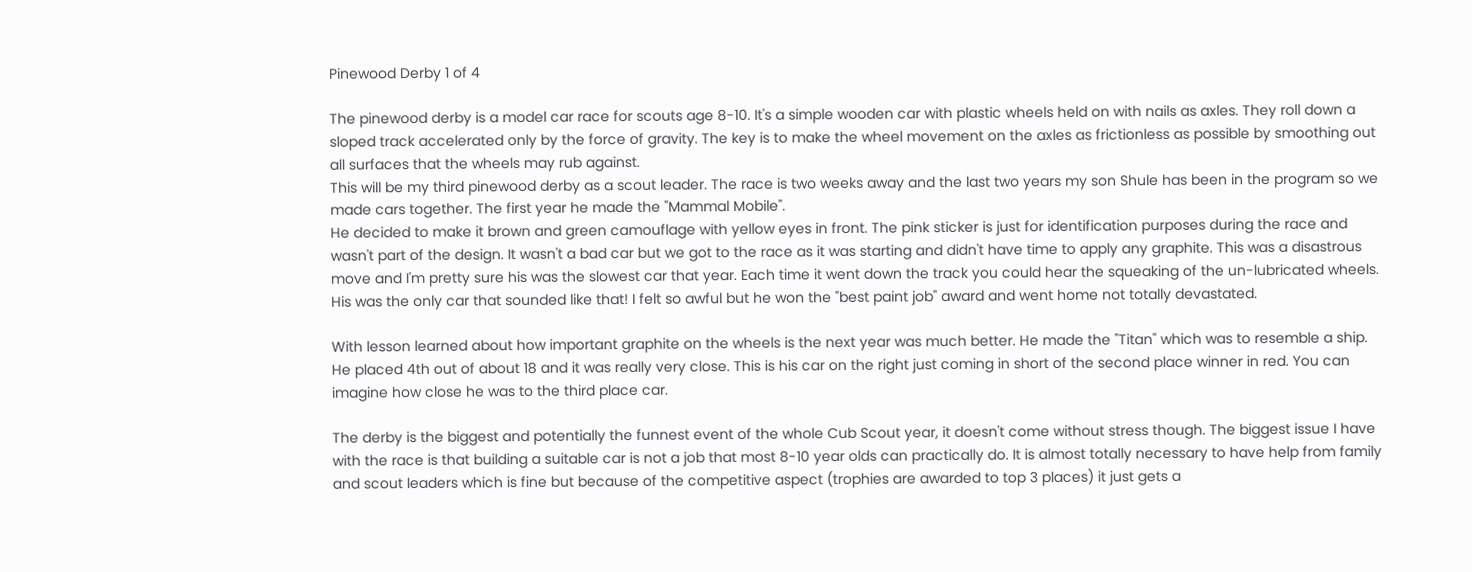Pinewood Derby 1 of 4

The pinewood derby is a model car race for scouts age 8-10. It's a simple wooden car with plastic wheels held on with nails as axles. They roll down a sloped track accelerated only by the force of gravity. The key is to make the wheel movement on the axles as frictionless as possible by smoothing out all surfaces that the wheels may rub against.
This will be my third pinewood derby as a scout leader. The race is two weeks away and the last two years my son Shule has been in the program so we made cars together. The first year he made the "Mammal Mobile".
He decided to make it brown and green camouflage with yellow eyes in front. The pink sticker is just for identification purposes during the race and wasn't part of the design. It wasn't a bad car but we got to the race as it was starting and didn't have time to apply any graphite. This was a disastrous move and I'm pretty sure his was the slowest car that year. Each time it went down the track you could hear the squeaking of the un-lubricated wheels. His was the only car that sounded like that! I felt so awful but he won the "best paint job" award and went home not totally devastated.

With lesson learned about how important graphite on the wheels is the next year was much better. He made the "Titan" which was to resemble a ship. He placed 4th out of about 18 and it was really very close. This is his car on the right just coming in short of the second place winner in red. You can imagine how close he was to the third place car.

The derby is the biggest and potentially the funnest event of the whole Cub Scout year, it doesn't come without stress though. The biggest issue I have with the race is that building a suitable car is not a job that most 8-10 year olds can practically do. It is almost totally necessary to have help from family and scout leaders which is fine but because of the competitive aspect (trophies are awarded to top 3 places) it just gets a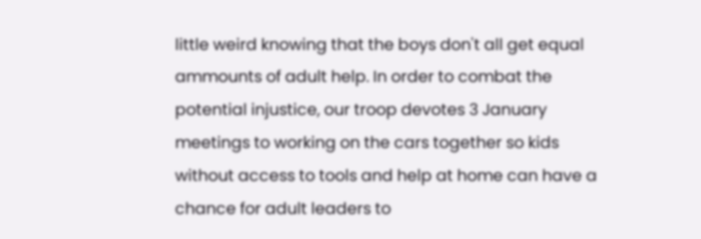little weird knowing that the boys don't all get equal ammounts of adult help. In order to combat the potential injustice, our troop devotes 3 January meetings to working on the cars together so kids without access to tools and help at home can have a chance for adult leaders to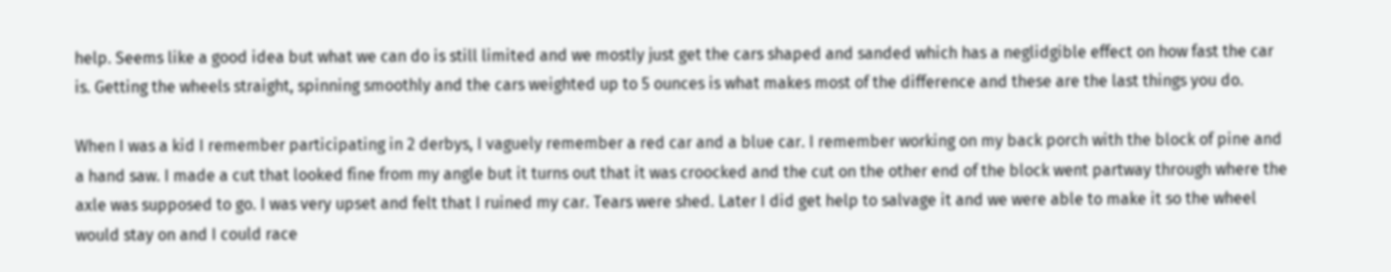help. Seems like a good idea but what we can do is still limited and we mostly just get the cars shaped and sanded which has a neglidgible effect on how fast the car is. Getting the wheels straight, spinning smoothly and the cars weighted up to 5 ounces is what makes most of the difference and these are the last things you do.

When I was a kid I remember participating in 2 derbys, I vaguely remember a red car and a blue car. I remember working on my back porch with the block of pine and a hand saw. I made a cut that looked fine from my angle but it turns out that it was croocked and the cut on the other end of the block went partway through where the axle was supposed to go. I was very upset and felt that I ruined my car. Tears were shed. Later I did get help to salvage it and we were able to make it so the wheel would stay on and I could race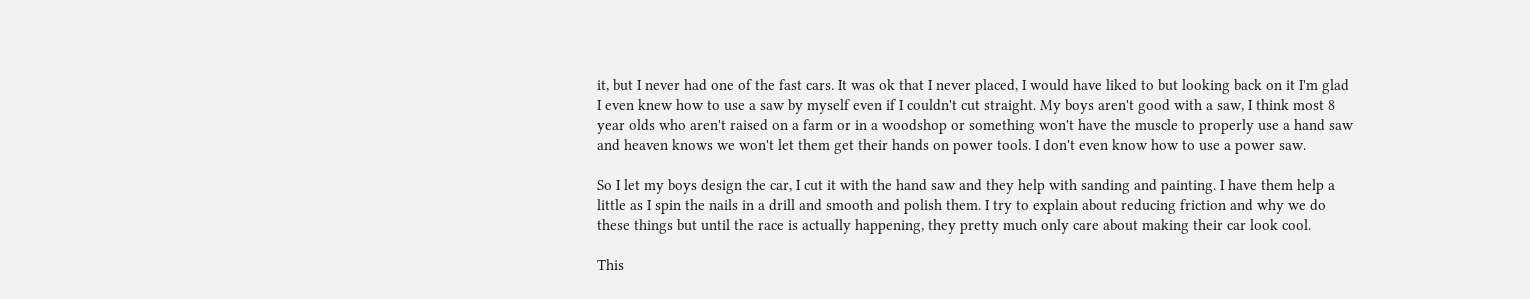it, but I never had one of the fast cars. It was ok that I never placed, I would have liked to but looking back on it I'm glad I even knew how to use a saw by myself even if I couldn't cut straight. My boys aren't good with a saw, I think most 8 year olds who aren't raised on a farm or in a woodshop or something won't have the muscle to properly use a hand saw and heaven knows we won't let them get their hands on power tools. I don't even know how to use a power saw.

So I let my boys design the car, I cut it with the hand saw and they help with sanding and painting. I have them help a little as I spin the nails in a drill and smooth and polish them. I try to explain about reducing friction and why we do these things but until the race is actually happening, they pretty much only care about making their car look cool.

This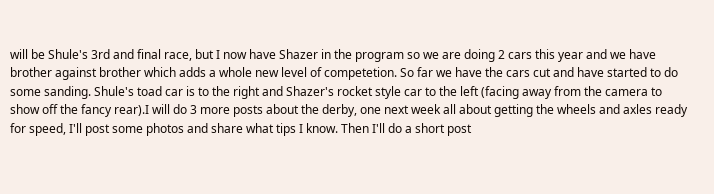will be Shule's 3rd and final race, but I now have Shazer in the program so we are doing 2 cars this year and we have brother against brother which adds a whole new level of competetion. So far we have the cars cut and have started to do some sanding. Shule's toad car is to the right and Shazer's rocket style car to the left (facing away from the camera to show off the fancy rear).I will do 3 more posts about the derby, one next week all about getting the wheels and axles ready for speed, I'll post some photos and share what tips I know. Then I'll do a short post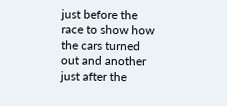just before the race to show how the cars turned out and another just after the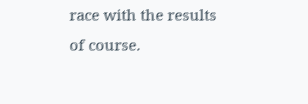race with the results of course.